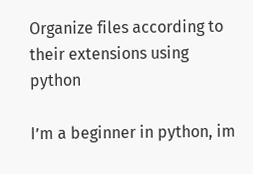Organize files according to their extensions using python

I’m a beginner in python, im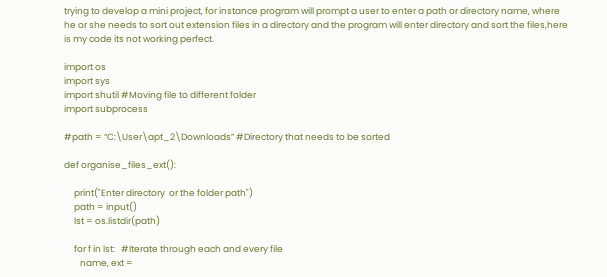trying to develop a mini project, for instance program will prompt a user to enter a path or directory name, where he or she needs to sort out extension files in a directory and the program will enter directory and sort the files,here is my code its not working perfect.

import os
import sys
import shutil #Moving file to different folder
import subprocess

#path = “C:\User\apt_2\Downloads” #Directory that needs to be sorted

def organise_files_ext():

     print("Enter directory  or the folder path")
     path = input()
     lst = os.listdir(path)

     for f in lst:   #Iterate through each and every file
        name, ext =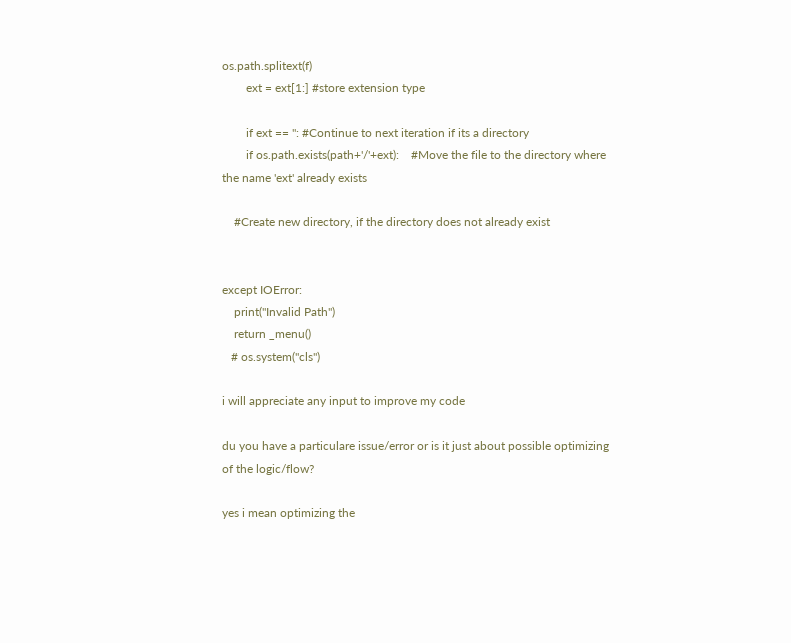os.path.splitext(f)
        ext = ext[1:] #store extension type

        if ext == '': #Continue to next iteration if its a directory
        if os.path.exists(path+'/'+ext):    #Move the file to the directory where the name 'ext' already exists

    #Create new directory, if the directory does not already exist


except IOError:
    print("Invalid Path")
    return _menu()
   # os.system("cls")

i will appreciate any input to improve my code

du you have a particulare issue/error or is it just about possible optimizing of the logic/flow?

yes i mean optimizing the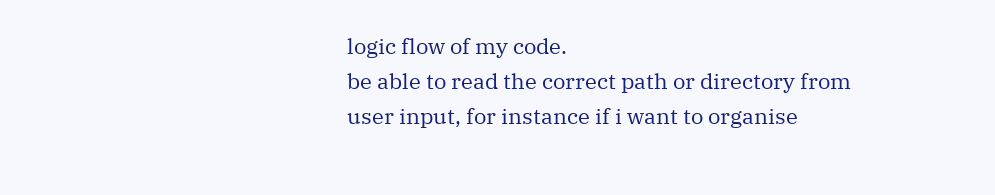logic flow of my code.
be able to read the correct path or directory from user input, for instance if i want to organise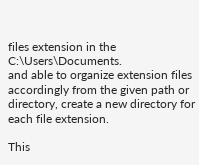files extension in the C:\Users\Documents.
and able to organize extension files accordingly from the given path or directory, create a new directory for each file extension.

This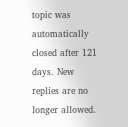topic was automatically closed after 121 days. New replies are no longer allowed.